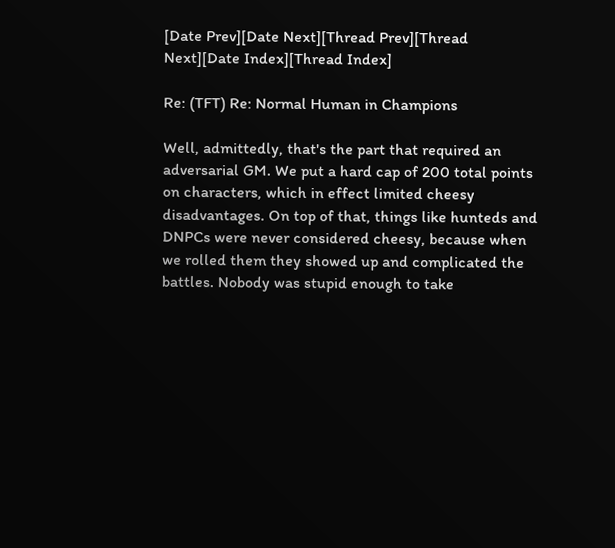[Date Prev][Date Next][Thread Prev][Thread Next][Date Index][Thread Index]

Re: (TFT) Re: Normal Human in Champions

Well, admittedly, that's the part that required an adversarial GM. We put a hard cap of 200 total points on characters, which in effect limited cheesy disadvantages. On top of that, things like hunteds and DNPCs were never considered cheesy, because when we rolled them they showed up and complicated the battles. Nobody was stupid enough to take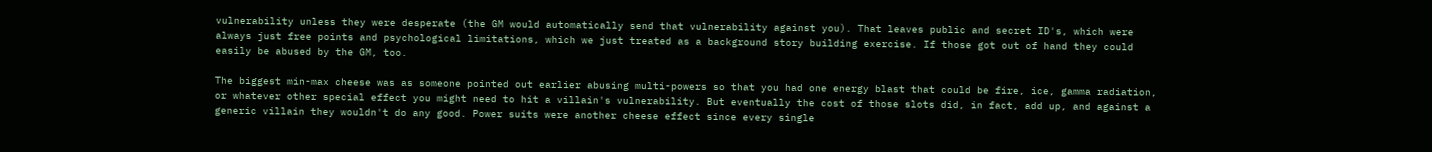vulnerability unless they were desperate (the GM would automatically send that vulnerability against you). That leaves public and secret ID's, which were always just free points and psychological limitations, which we just treated as a background story building exercise. If those got out of hand they could easily be abused by the GM, too.

The biggest min-max cheese was as someone pointed out earlier abusing multi-powers so that you had one energy blast that could be fire, ice, gamma radiation, or whatever other special effect you might need to hit a villain's vulnerability. But eventually the cost of those slots did, in fact, add up, and against a generic villain they wouldn't do any good. Power suits were another cheese effect since every single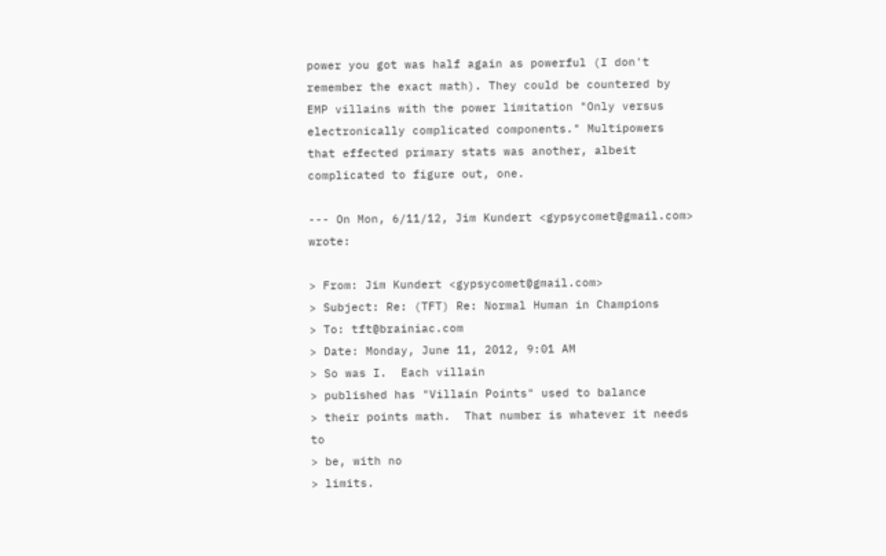power you got was half again as powerful (I don't remember the exact math). They could be countered by EMP villains with the power limitation "Only versus electronically complicated components." Multipowers that effected primary stats was another, albeit complicated to figure out, one.

--- On Mon, 6/11/12, Jim Kundert <gypsycomet@gmail.com> wrote:

> From: Jim Kundert <gypsycomet@gmail.com>
> Subject: Re: (TFT) Re: Normal Human in Champions
> To: tft@brainiac.com
> Date: Monday, June 11, 2012, 9:01 AM
> So was I.  Each villain
> published has "Villain Points" used to balance
> their points math.  That number is whatever it needs to
> be, with no
> limits.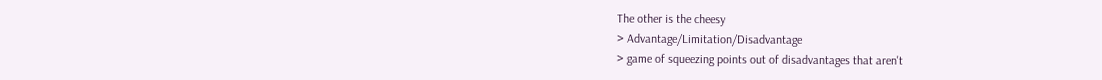The other is the cheesy
> Advantage/Limitation/Disadvantage
> game of squeezing points out of disadvantages that aren't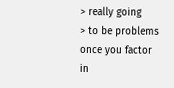> really going
> to be problems once you factor in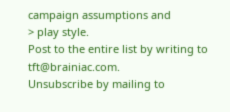campaign assumptions and
> play style.
Post to the entire list by writing to tft@brainiac.com.
Unsubscribe by mailing to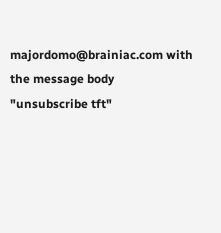majordomo@brainiac.com with the message body
"unsubscribe tft"